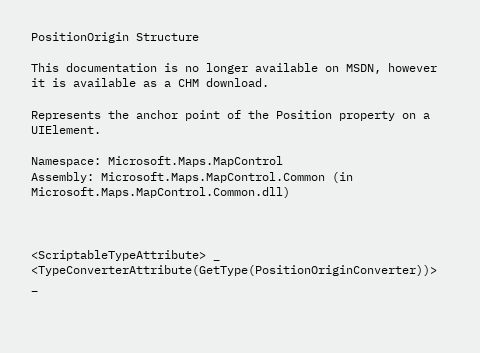PositionOrigin Structure

This documentation is no longer available on MSDN, however it is available as a CHM download.

Represents the anchor point of the Position property on a UIElement.

Namespace: Microsoft.Maps.MapControl
Assembly: Microsoft.Maps.MapControl.Common (in Microsoft.Maps.MapControl.Common.dll)



<ScriptableTypeAttribute> _
<TypeConverterAttribute(GetType(PositionOriginConverter))> _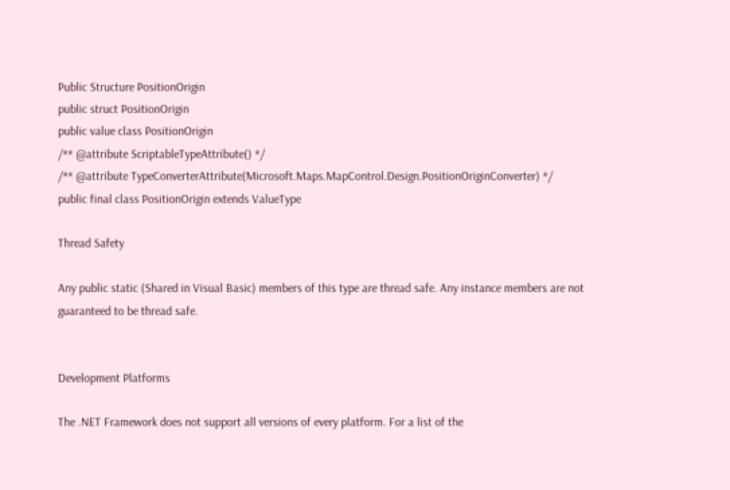Public Structure PositionOrigin
public struct PositionOrigin
public value class PositionOrigin
/** @attribute ScriptableTypeAttribute() */
/** @attribute TypeConverterAttribute(Microsoft.Maps.MapControl.Design.PositionOriginConverter) */
public final class PositionOrigin extends ValueType

Thread Safety

Any public static (Shared in Visual Basic) members of this type are thread safe. Any instance members are not guaranteed to be thread safe.


Development Platforms

The .NET Framework does not support all versions of every platform. For a list of the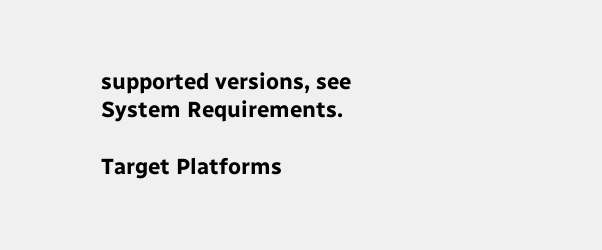supported versions, see System Requirements.

Target Platforms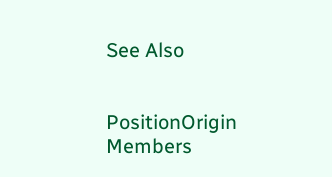See Also


PositionOrigin Members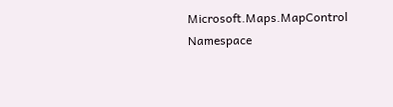Microsoft.Maps.MapControl Namespace